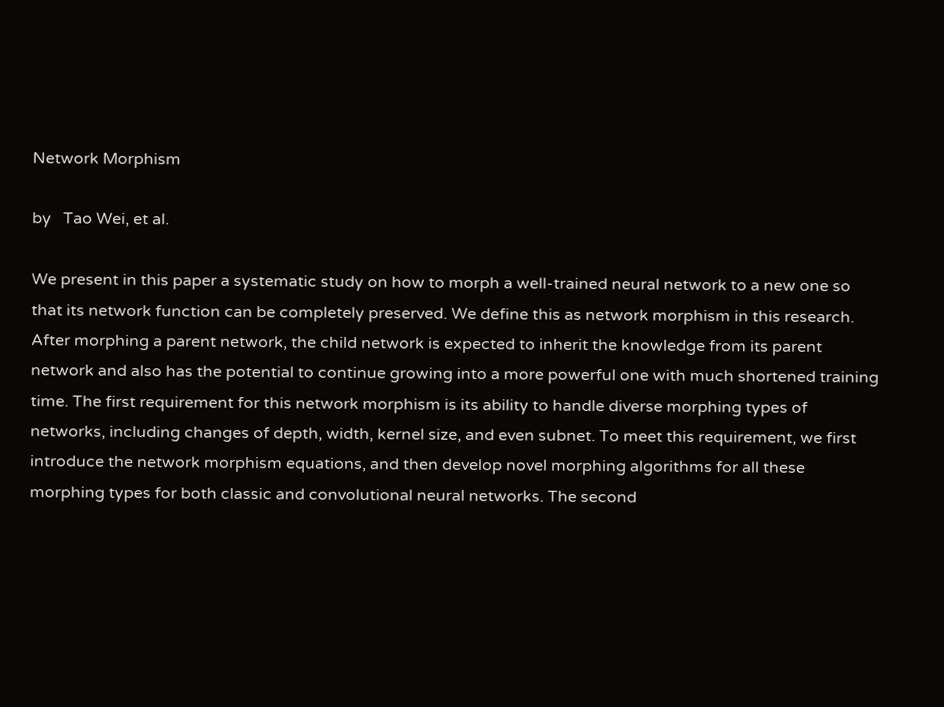Network Morphism

by   Tao Wei, et al.

We present in this paper a systematic study on how to morph a well-trained neural network to a new one so that its network function can be completely preserved. We define this as network morphism in this research. After morphing a parent network, the child network is expected to inherit the knowledge from its parent network and also has the potential to continue growing into a more powerful one with much shortened training time. The first requirement for this network morphism is its ability to handle diverse morphing types of networks, including changes of depth, width, kernel size, and even subnet. To meet this requirement, we first introduce the network morphism equations, and then develop novel morphing algorithms for all these morphing types for both classic and convolutional neural networks. The second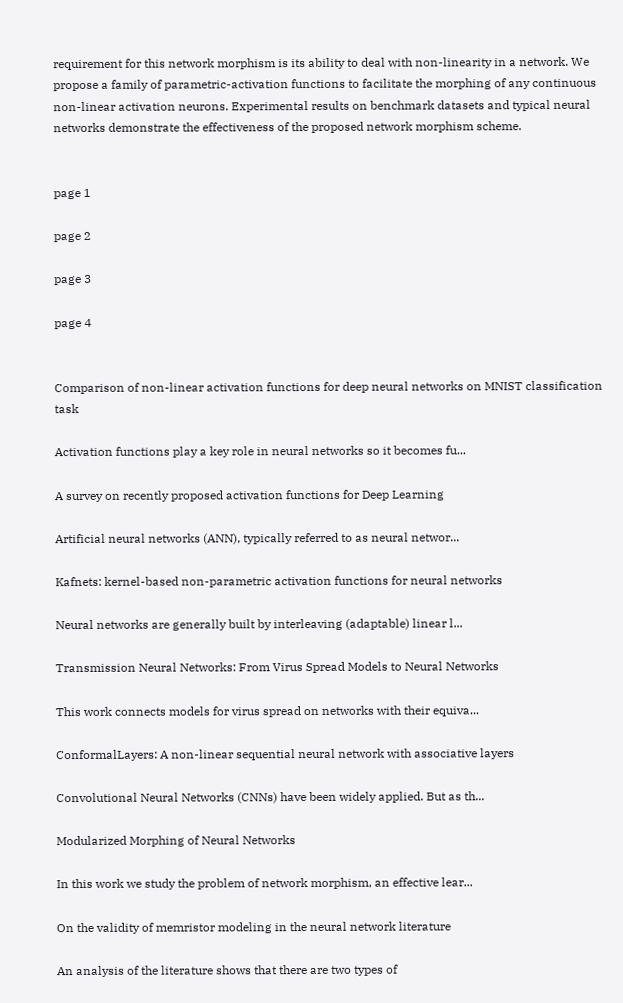requirement for this network morphism is its ability to deal with non-linearity in a network. We propose a family of parametric-activation functions to facilitate the morphing of any continuous non-linear activation neurons. Experimental results on benchmark datasets and typical neural networks demonstrate the effectiveness of the proposed network morphism scheme.


page 1

page 2

page 3

page 4


Comparison of non-linear activation functions for deep neural networks on MNIST classification task

Activation functions play a key role in neural networks so it becomes fu...

A survey on recently proposed activation functions for Deep Learning

Artificial neural networks (ANN), typically referred to as neural networ...

Kafnets: kernel-based non-parametric activation functions for neural networks

Neural networks are generally built by interleaving (adaptable) linear l...

Transmission Neural Networks: From Virus Spread Models to Neural Networks

This work connects models for virus spread on networks with their equiva...

ConformalLayers: A non-linear sequential neural network with associative layers

Convolutional Neural Networks (CNNs) have been widely applied. But as th...

Modularized Morphing of Neural Networks

In this work we study the problem of network morphism, an effective lear...

On the validity of memristor modeling in the neural network literature

An analysis of the literature shows that there are two types of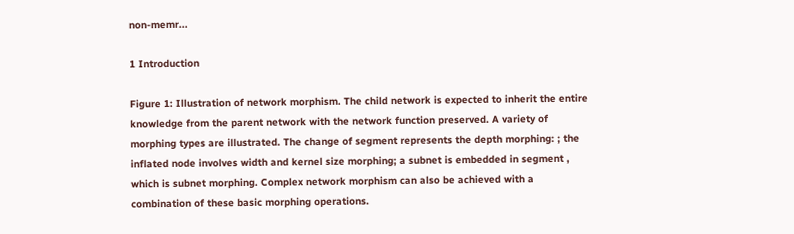non-memr...

1 Introduction

Figure 1: Illustration of network morphism. The child network is expected to inherit the entire knowledge from the parent network with the network function preserved. A variety of morphing types are illustrated. The change of segment represents the depth morphing: ; the inflated node involves width and kernel size morphing; a subnet is embedded in segment , which is subnet morphing. Complex network morphism can also be achieved with a combination of these basic morphing operations.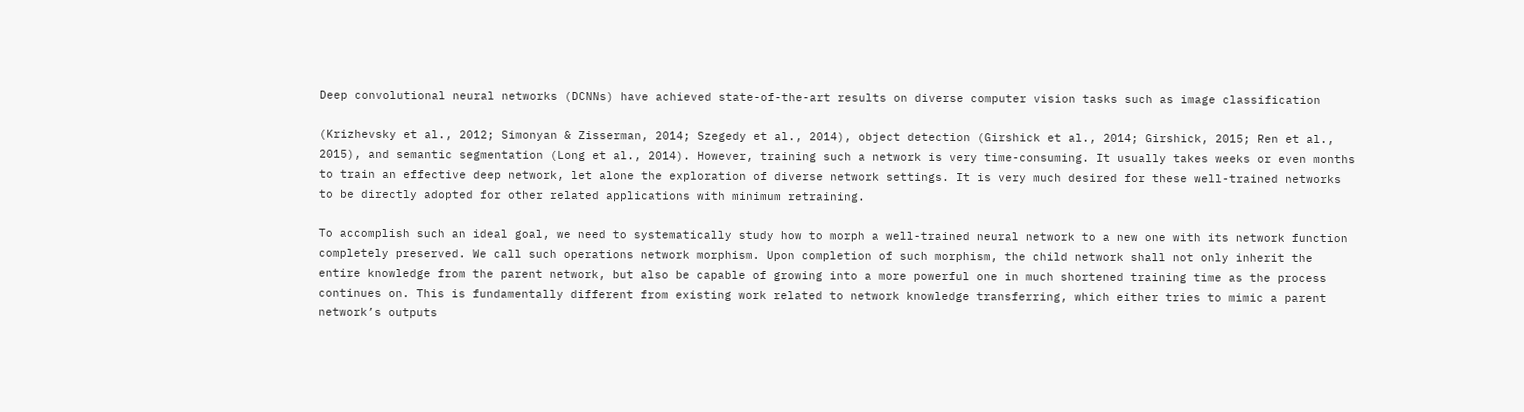Deep convolutional neural networks (DCNNs) have achieved state-of-the-art results on diverse computer vision tasks such as image classification

(Krizhevsky et al., 2012; Simonyan & Zisserman, 2014; Szegedy et al., 2014), object detection (Girshick et al., 2014; Girshick, 2015; Ren et al., 2015), and semantic segmentation (Long et al., 2014). However, training such a network is very time-consuming. It usually takes weeks or even months to train an effective deep network, let alone the exploration of diverse network settings. It is very much desired for these well-trained networks to be directly adopted for other related applications with minimum retraining.

To accomplish such an ideal goal, we need to systematically study how to morph a well-trained neural network to a new one with its network function completely preserved. We call such operations network morphism. Upon completion of such morphism, the child network shall not only inherit the entire knowledge from the parent network, but also be capable of growing into a more powerful one in much shortened training time as the process continues on. This is fundamentally different from existing work related to network knowledge transferring, which either tries to mimic a parent network’s outputs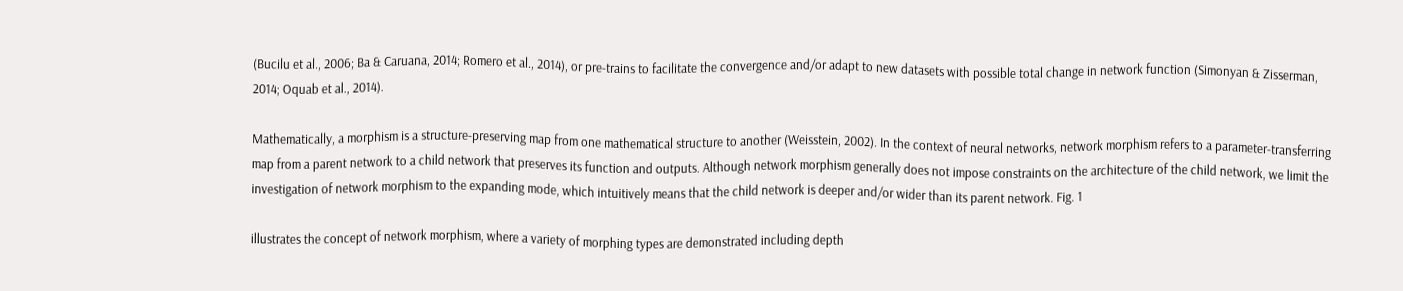(Bucilu et al., 2006; Ba & Caruana, 2014; Romero et al., 2014), or pre-trains to facilitate the convergence and/or adapt to new datasets with possible total change in network function (Simonyan & Zisserman, 2014; Oquab et al., 2014).

Mathematically, a morphism is a structure-preserving map from one mathematical structure to another (Weisstein, 2002). In the context of neural networks, network morphism refers to a parameter-transferring map from a parent network to a child network that preserves its function and outputs. Although network morphism generally does not impose constraints on the architecture of the child network, we limit the investigation of network morphism to the expanding mode, which intuitively means that the child network is deeper and/or wider than its parent network. Fig. 1

illustrates the concept of network morphism, where a variety of morphing types are demonstrated including depth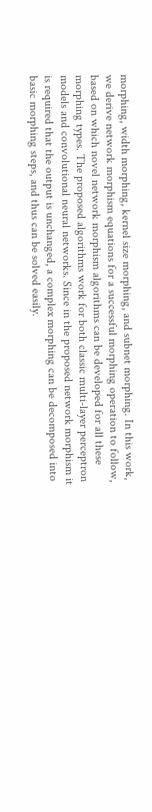morphing, width morphing, kernel size morphing, and subnet morphing. In this work, we derive network morphism equations for a successful morphing operation to follow, based on which novel network morphism algorithms can be developed for all these morphing types. The proposed algorithms work for both classic multi-layer perceptron models and convolutional neural networks. Since in the proposed network morphism it is required that the output is unchanged, a complex morphing can be decomposed into basic morphing steps, and thus can be solved easily.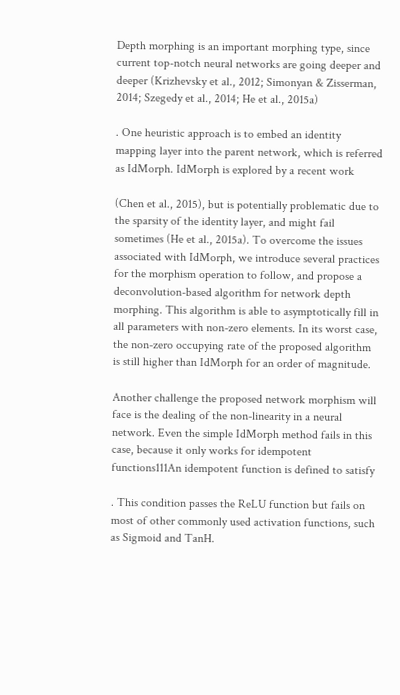Depth morphing is an important morphing type, since current top-notch neural networks are going deeper and deeper (Krizhevsky et al., 2012; Simonyan & Zisserman, 2014; Szegedy et al., 2014; He et al., 2015a)

. One heuristic approach is to embed an identity mapping layer into the parent network, which is referred as IdMorph. IdMorph is explored by a recent work

(Chen et al., 2015), but is potentially problematic due to the sparsity of the identity layer, and might fail sometimes (He et al., 2015a). To overcome the issues associated with IdMorph, we introduce several practices for the morphism operation to follow, and propose a deconvolution-based algorithm for network depth morphing. This algorithm is able to asymptotically fill in all parameters with non-zero elements. In its worst case, the non-zero occupying rate of the proposed algorithm is still higher than IdMorph for an order of magnitude.

Another challenge the proposed network morphism will face is the dealing of the non-linearity in a neural network. Even the simple IdMorph method fails in this case, because it only works for idempotent functions111An idempotent function is defined to satisfy

. This condition passes the ReLU function but fails on most of other commonly used activation functions, such as Sigmoid and TanH.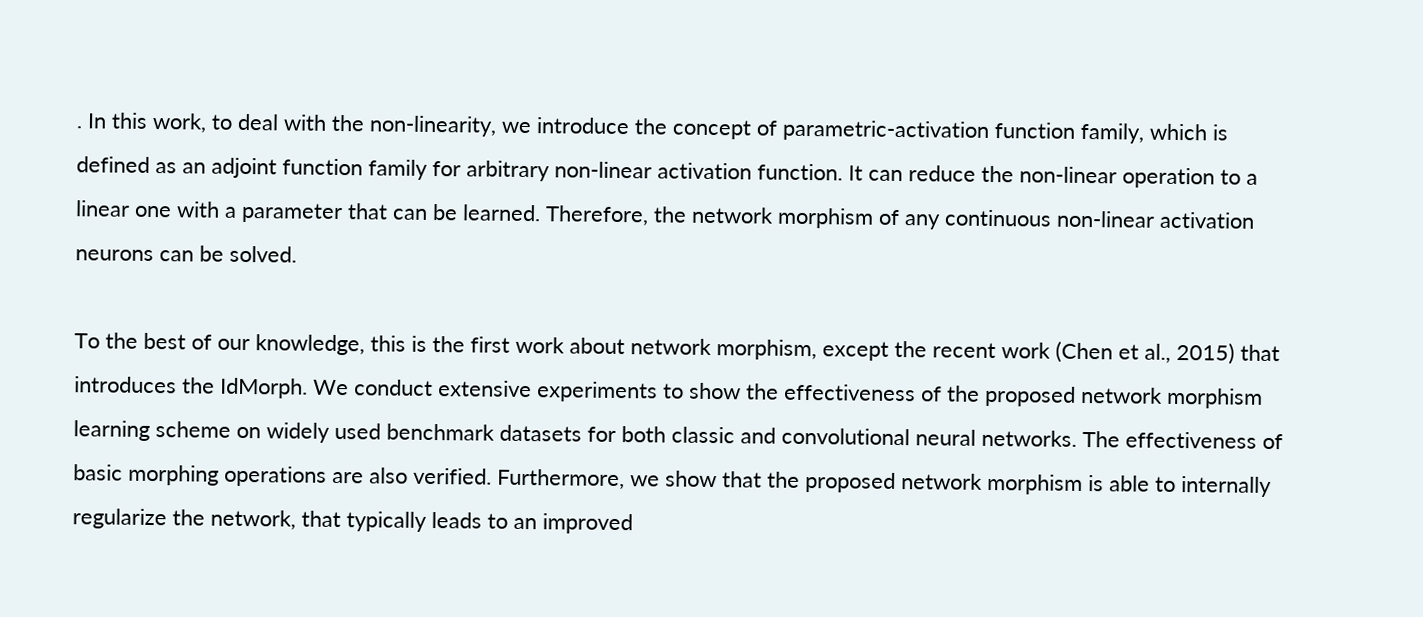. In this work, to deal with the non-linearity, we introduce the concept of parametric-activation function family, which is defined as an adjoint function family for arbitrary non-linear activation function. It can reduce the non-linear operation to a linear one with a parameter that can be learned. Therefore, the network morphism of any continuous non-linear activation neurons can be solved.

To the best of our knowledge, this is the first work about network morphism, except the recent work (Chen et al., 2015) that introduces the IdMorph. We conduct extensive experiments to show the effectiveness of the proposed network morphism learning scheme on widely used benchmark datasets for both classic and convolutional neural networks. The effectiveness of basic morphing operations are also verified. Furthermore, we show that the proposed network morphism is able to internally regularize the network, that typically leads to an improved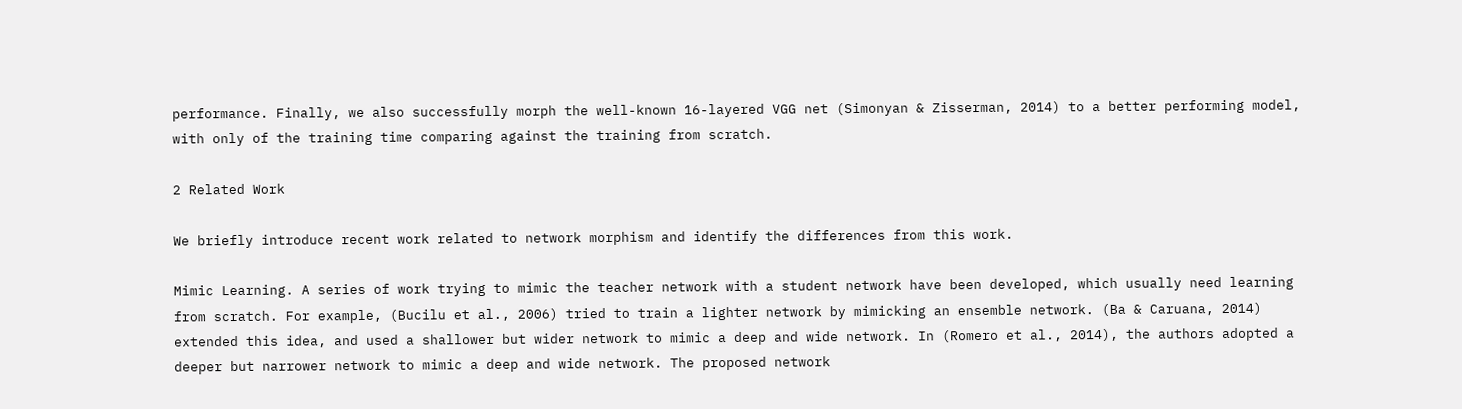performance. Finally, we also successfully morph the well-known 16-layered VGG net (Simonyan & Zisserman, 2014) to a better performing model, with only of the training time comparing against the training from scratch.

2 Related Work

We briefly introduce recent work related to network morphism and identify the differences from this work.

Mimic Learning. A series of work trying to mimic the teacher network with a student network have been developed, which usually need learning from scratch. For example, (Bucilu et al., 2006) tried to train a lighter network by mimicking an ensemble network. (Ba & Caruana, 2014) extended this idea, and used a shallower but wider network to mimic a deep and wide network. In (Romero et al., 2014), the authors adopted a deeper but narrower network to mimic a deep and wide network. The proposed network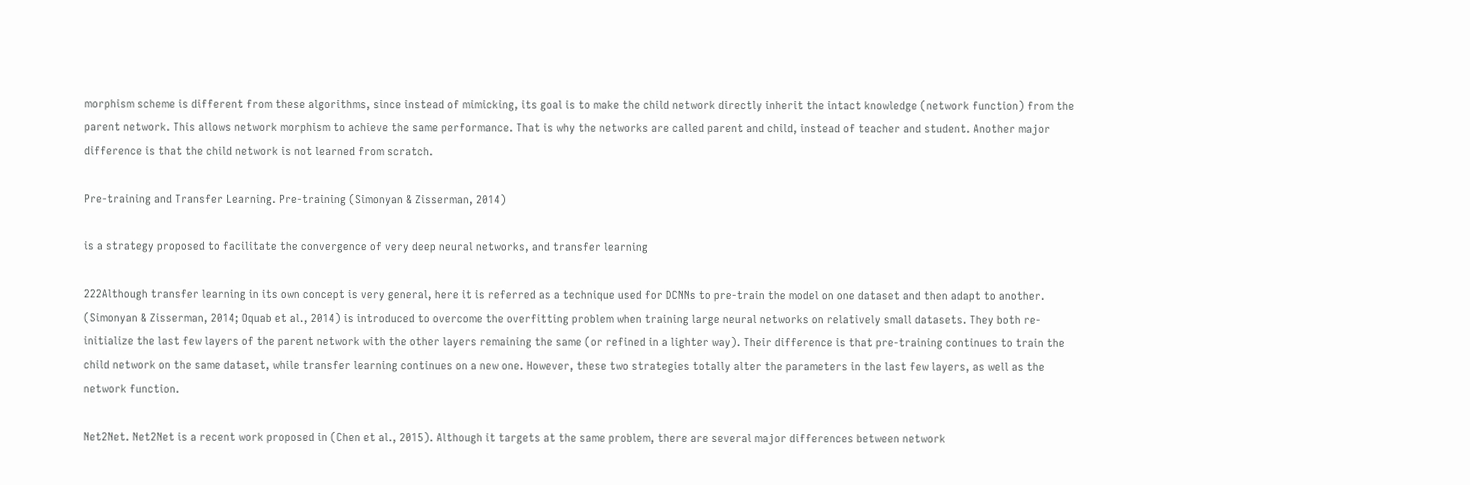morphism scheme is different from these algorithms, since instead of mimicking, its goal is to make the child network directly inherit the intact knowledge (network function) from the parent network. This allows network morphism to achieve the same performance. That is why the networks are called parent and child, instead of teacher and student. Another major difference is that the child network is not learned from scratch.

Pre-training and Transfer Learning. Pre-training (Simonyan & Zisserman, 2014)

is a strategy proposed to facilitate the convergence of very deep neural networks, and transfer learning

222Although transfer learning in its own concept is very general, here it is referred as a technique used for DCNNs to pre-train the model on one dataset and then adapt to another. (Simonyan & Zisserman, 2014; Oquab et al., 2014) is introduced to overcome the overfitting problem when training large neural networks on relatively small datasets. They both re-initialize the last few layers of the parent network with the other layers remaining the same (or refined in a lighter way). Their difference is that pre-training continues to train the child network on the same dataset, while transfer learning continues on a new one. However, these two strategies totally alter the parameters in the last few layers, as well as the network function.

Net2Net. Net2Net is a recent work proposed in (Chen et al., 2015). Although it targets at the same problem, there are several major differences between network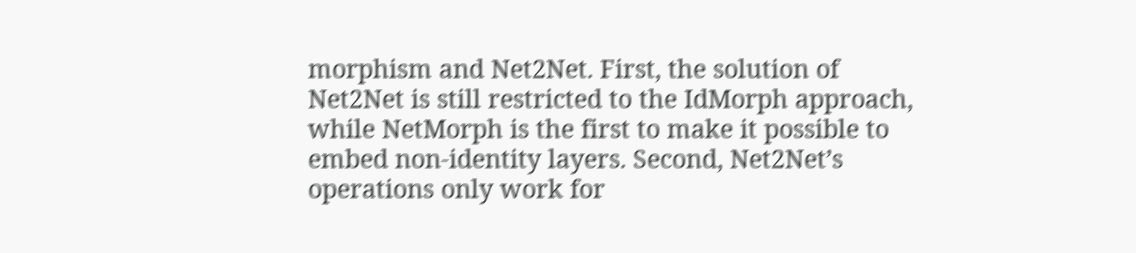morphism and Net2Net. First, the solution of Net2Net is still restricted to the IdMorph approach, while NetMorph is the first to make it possible to embed non-identity layers. Second, Net2Net’s operations only work for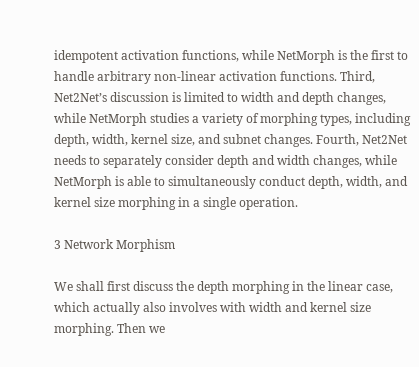idempotent activation functions, while NetMorph is the first to handle arbitrary non-linear activation functions. Third, Net2Net’s discussion is limited to width and depth changes, while NetMorph studies a variety of morphing types, including depth, width, kernel size, and subnet changes. Fourth, Net2Net needs to separately consider depth and width changes, while NetMorph is able to simultaneously conduct depth, width, and kernel size morphing in a single operation.

3 Network Morphism

We shall first discuss the depth morphing in the linear case, which actually also involves with width and kernel size morphing. Then we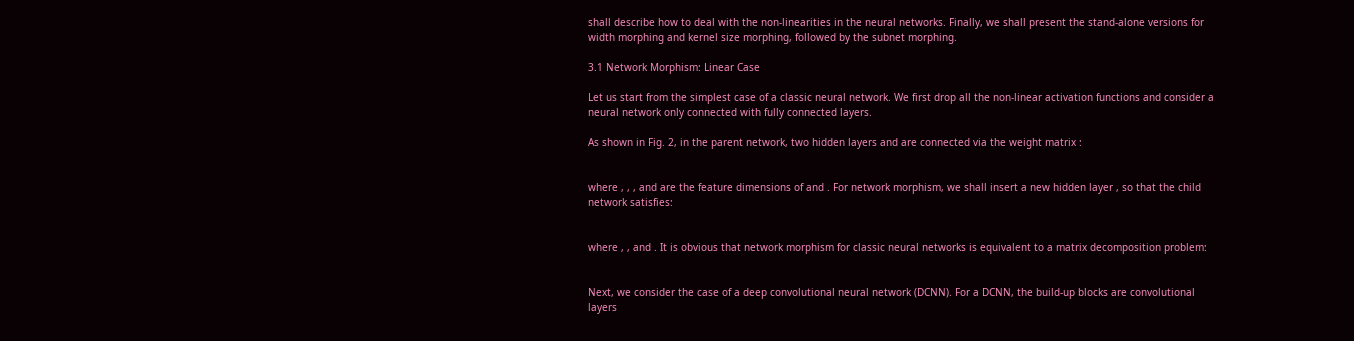shall describe how to deal with the non-linearities in the neural networks. Finally, we shall present the stand-alone versions for width morphing and kernel size morphing, followed by the subnet morphing.

3.1 Network Morphism: Linear Case

Let us start from the simplest case of a classic neural network. We first drop all the non-linear activation functions and consider a neural network only connected with fully connected layers.

As shown in Fig. 2, in the parent network, two hidden layers and are connected via the weight matrix :


where , , , and are the feature dimensions of and . For network morphism, we shall insert a new hidden layer , so that the child network satisfies:


where , , and . It is obvious that network morphism for classic neural networks is equivalent to a matrix decomposition problem:


Next, we consider the case of a deep convolutional neural network (DCNN). For a DCNN, the build-up blocks are convolutional layers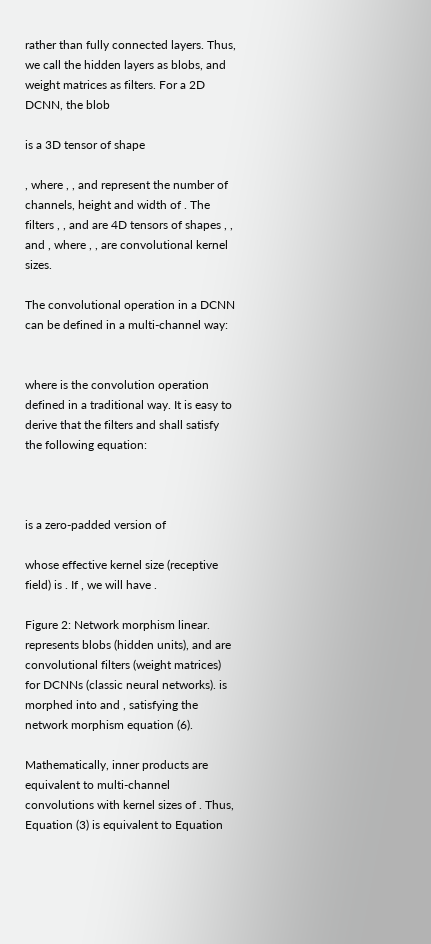rather than fully connected layers. Thus, we call the hidden layers as blobs, and weight matrices as filters. For a 2D DCNN, the blob

is a 3D tensor of shape

, where , , and represent the number of channels, height and width of . The filters , , and are 4D tensors of shapes , , and , where , , are convolutional kernel sizes.

The convolutional operation in a DCNN can be defined in a multi-channel way:


where is the convolution operation defined in a traditional way. It is easy to derive that the filters and shall satisfy the following equation:



is a zero-padded version of

whose effective kernel size (receptive field) is . If , we will have .

Figure 2: Network morphism linear. represents blobs (hidden units), and are convolutional filters (weight matrices) for DCNNs (classic neural networks). is morphed into and , satisfying the network morphism equation (6).

Mathematically, inner products are equivalent to multi-channel convolutions with kernel sizes of . Thus, Equation (3) is equivalent to Equation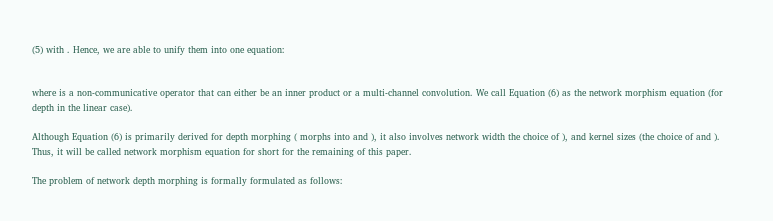(5) with . Hence, we are able to unify them into one equation:


where is a non-communicative operator that can either be an inner product or a multi-channel convolution. We call Equation (6) as the network morphism equation (for depth in the linear case).

Although Equation (6) is primarily derived for depth morphing ( morphs into and ), it also involves network width the choice of ), and kernel sizes (the choice of and ). Thus, it will be called network morphism equation for short for the remaining of this paper.

The problem of network depth morphing is formally formulated as follows: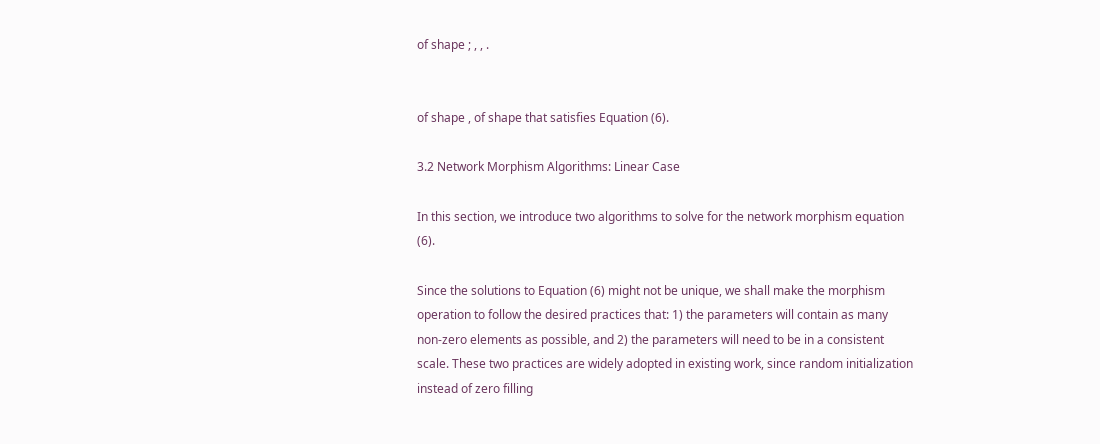of shape ; , , .


of shape , of shape that satisfies Equation (6).

3.2 Network Morphism Algorithms: Linear Case

In this section, we introduce two algorithms to solve for the network morphism equation (6).

Since the solutions to Equation (6) might not be unique, we shall make the morphism operation to follow the desired practices that: 1) the parameters will contain as many non-zero elements as possible, and 2) the parameters will need to be in a consistent scale. These two practices are widely adopted in existing work, since random initialization instead of zero filling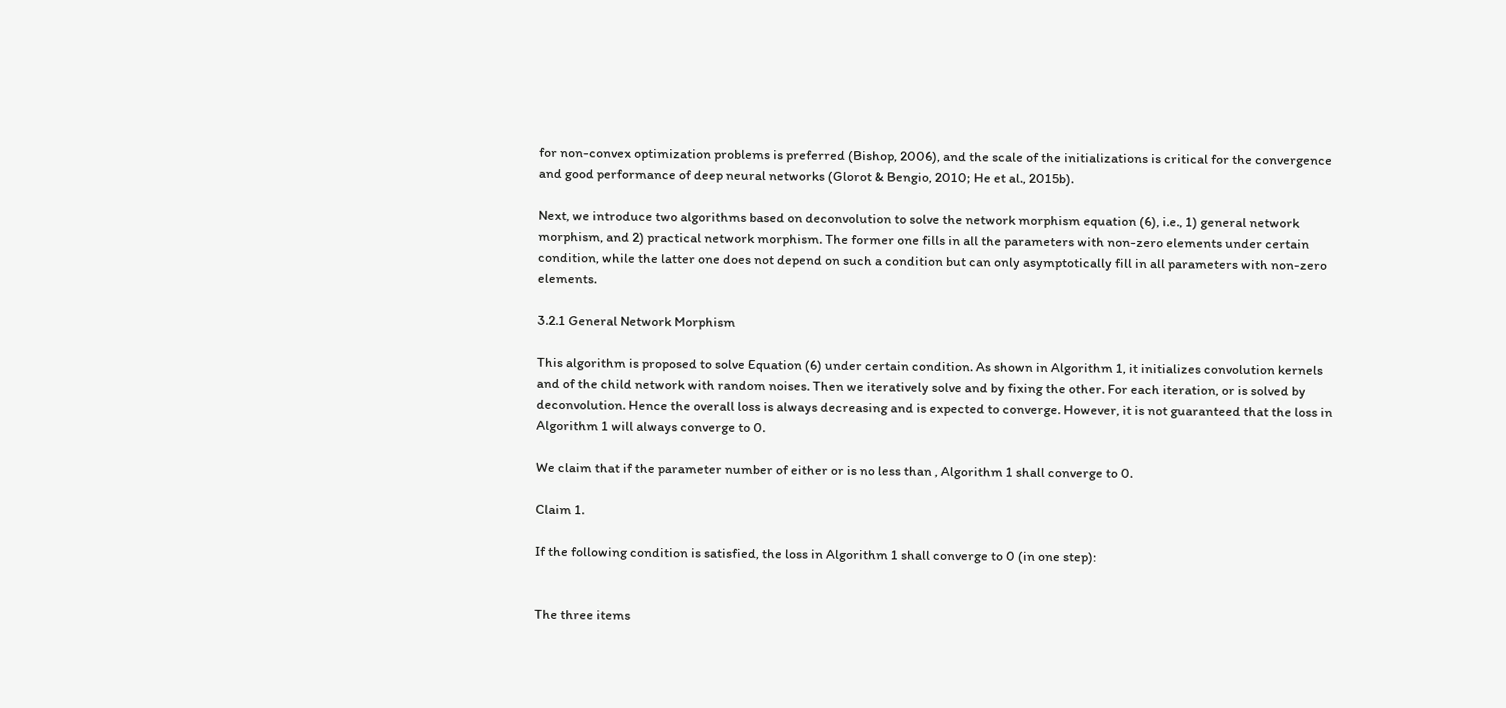for non-convex optimization problems is preferred (Bishop, 2006), and the scale of the initializations is critical for the convergence and good performance of deep neural networks (Glorot & Bengio, 2010; He et al., 2015b).

Next, we introduce two algorithms based on deconvolution to solve the network morphism equation (6), i.e., 1) general network morphism, and 2) practical network morphism. The former one fills in all the parameters with non-zero elements under certain condition, while the latter one does not depend on such a condition but can only asymptotically fill in all parameters with non-zero elements.

3.2.1 General Network Morphism

This algorithm is proposed to solve Equation (6) under certain condition. As shown in Algorithm 1, it initializes convolution kernels and of the child network with random noises. Then we iteratively solve and by fixing the other. For each iteration, or is solved by deconvolution. Hence the overall loss is always decreasing and is expected to converge. However, it is not guaranteed that the loss in Algorithm 1 will always converge to 0.

We claim that if the parameter number of either or is no less than , Algorithm 1 shall converge to 0.

Claim 1.

If the following condition is satisfied, the loss in Algorithm 1 shall converge to 0 (in one step):


The three items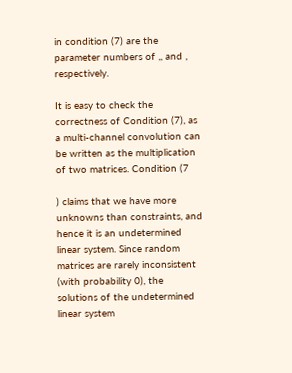in condition (7) are the parameter numbers of ,, and , respectively.

It is easy to check the correctness of Condition (7), as a multi-channel convolution can be written as the multiplication of two matrices. Condition (7

) claims that we have more unknowns than constraints, and hence it is an undetermined linear system. Since random matrices are rarely inconsistent (with probability 0), the solutions of the undetermined linear system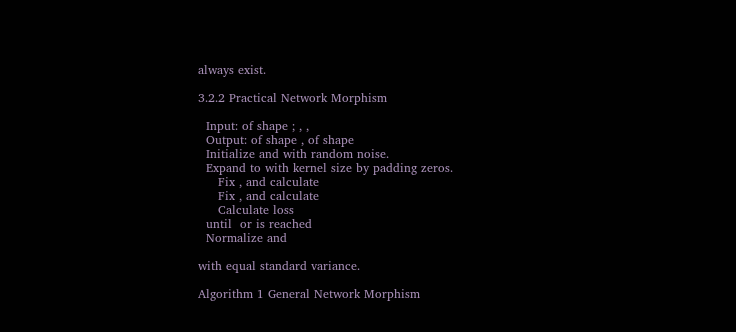always exist.

3.2.2 Practical Network Morphism

  Input: of shape ; , ,
  Output: of shape , of shape
  Initialize and with random noise.
  Expand to with kernel size by padding zeros.
     Fix , and calculate
     Fix , and calculate
     Calculate loss
  until  or is reached
  Normalize and

with equal standard variance.

Algorithm 1 General Network Morphism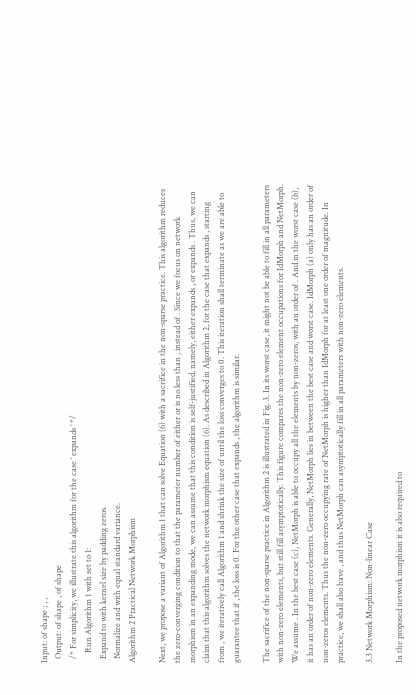Input: of shape ; , ,
  Output: of shape , of shape
  /* For simplicity, we illustrate this algorithm for the case ‘ expands ’ */
     Run Algorithm 1 with set to 1:
  Expand to with kernel size by padding zeros.
  Normalize and with equal standard variance.
Algorithm 2 Practical Network Morphism

Next, we propose a variant of Algorithm 1 that can solve Equation (6) with a sacrifice in the non-sparse practice. This algorithm reduces the zero-converging condition to that the parameter number of either or is no less than , instead of . Since we focus on network morphism in an expanding mode, we can assume that this condition is self-justified, namely, either expands , or expands . Thus, we can claim that this algorithm solves the network morphism equation (6). As described in Algorithm 2, for the case that expands , starting from , we iteratively call Algorithm 1 and shrink the size of until the loss converges to 0. This iteration shall terminate as we are able to guarantee that if , the loss is 0. For the other case that expands , the algorithm is similar.

The sacrifice of the non-sparse practice in Algorithm 2 is illustrated in Fig. 3. In its worst case, it might not be able to fill in all parameters with non-zero elements, but still fill asymptotically. This figure compares the non-zero element occupations for IdMorph and NetMorph. We assume . In the best case (c), NetMorph is able to occupy all the elements by non-zeros, with an order of . And in the worst case (b), it has an order of non-zero elements. Generally, NetMorph lies in between the best case and worst case. IdMorph (a) only has an order of non-zeros elements. Thus the non-zero occupying rate of NetMorph is higher than IdMorph for at least one order of magnitude. In practice, we shall also have , and thus NetMorph can asymptotically fill in all parameters with non-zero elements.

3.3 Network Morphism: Non-linear Case

In the proposed network morphism it is also required to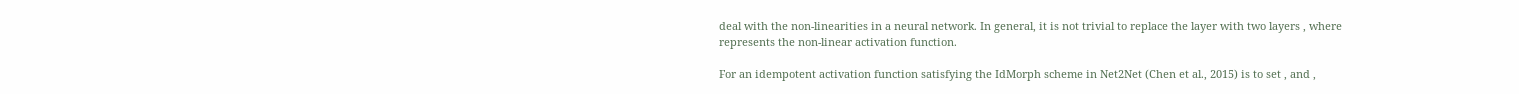deal with the non-linearities in a neural network. In general, it is not trivial to replace the layer with two layers , where represents the non-linear activation function.

For an idempotent activation function satisfying the IdMorph scheme in Net2Net (Chen et al., 2015) is to set , and ,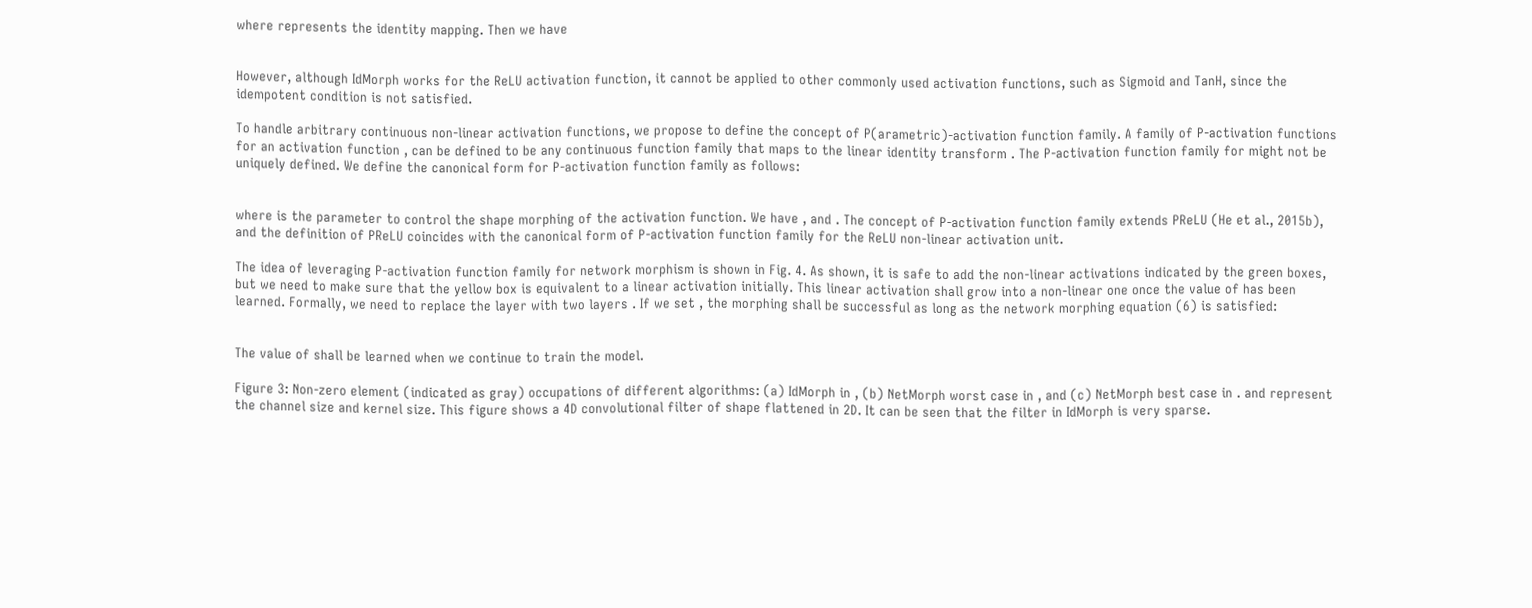where represents the identity mapping. Then we have


However, although IdMorph works for the ReLU activation function, it cannot be applied to other commonly used activation functions, such as Sigmoid and TanH, since the idempotent condition is not satisfied.

To handle arbitrary continuous non-linear activation functions, we propose to define the concept of P(arametric)-activation function family. A family of P-activation functions for an activation function , can be defined to be any continuous function family that maps to the linear identity transform . The P-activation function family for might not be uniquely defined. We define the canonical form for P-activation function family as follows:


where is the parameter to control the shape morphing of the activation function. We have , and . The concept of P-activation function family extends PReLU (He et al., 2015b), and the definition of PReLU coincides with the canonical form of P-activation function family for the ReLU non-linear activation unit.

The idea of leveraging P-activation function family for network morphism is shown in Fig. 4. As shown, it is safe to add the non-linear activations indicated by the green boxes, but we need to make sure that the yellow box is equivalent to a linear activation initially. This linear activation shall grow into a non-linear one once the value of has been learned. Formally, we need to replace the layer with two layers . If we set , the morphing shall be successful as long as the network morphing equation (6) is satisfied:


The value of shall be learned when we continue to train the model.

Figure 3: Non-zero element (indicated as gray) occupations of different algorithms: (a) IdMorph in , (b) NetMorph worst case in , and (c) NetMorph best case in . and represent the channel size and kernel size. This figure shows a 4D convolutional filter of shape flattened in 2D. It can be seen that the filter in IdMorph is very sparse.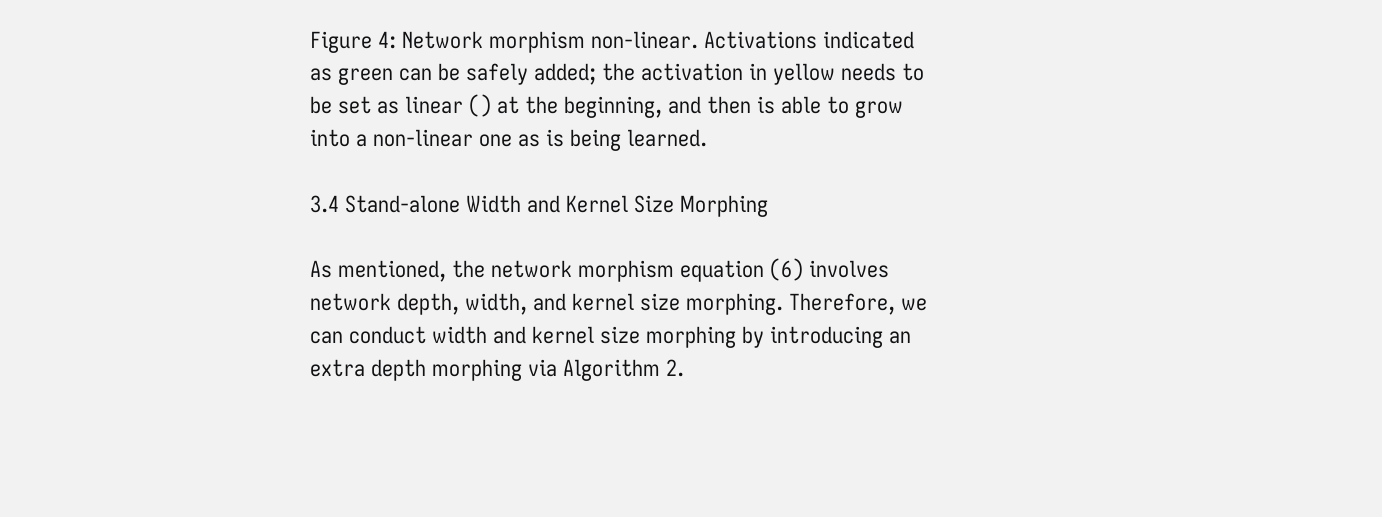Figure 4: Network morphism non-linear. Activations indicated as green can be safely added; the activation in yellow needs to be set as linear () at the beginning, and then is able to grow into a non-linear one as is being learned.

3.4 Stand-alone Width and Kernel Size Morphing

As mentioned, the network morphism equation (6) involves network depth, width, and kernel size morphing. Therefore, we can conduct width and kernel size morphing by introducing an extra depth morphing via Algorithm 2.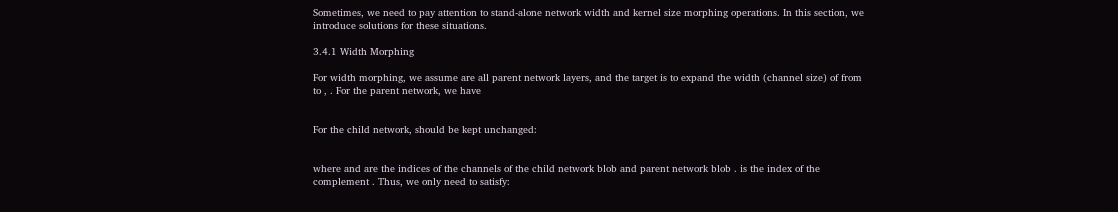Sometimes, we need to pay attention to stand-alone network width and kernel size morphing operations. In this section, we introduce solutions for these situations.

3.4.1 Width Morphing

For width morphing, we assume are all parent network layers, and the target is to expand the width (channel size) of from to , . For the parent network, we have


For the child network, should be kept unchanged:


where and are the indices of the channels of the child network blob and parent network blob . is the index of the complement . Thus, we only need to satisfy: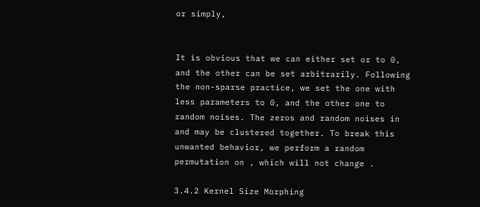or simply,


It is obvious that we can either set or to 0, and the other can be set arbitrarily. Following the non-sparse practice, we set the one with less parameters to 0, and the other one to random noises. The zeros and random noises in and may be clustered together. To break this unwanted behavior, we perform a random permutation on , which will not change .

3.4.2 Kernel Size Morphing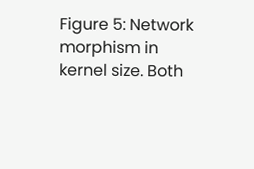Figure 5: Network morphism in kernel size. Both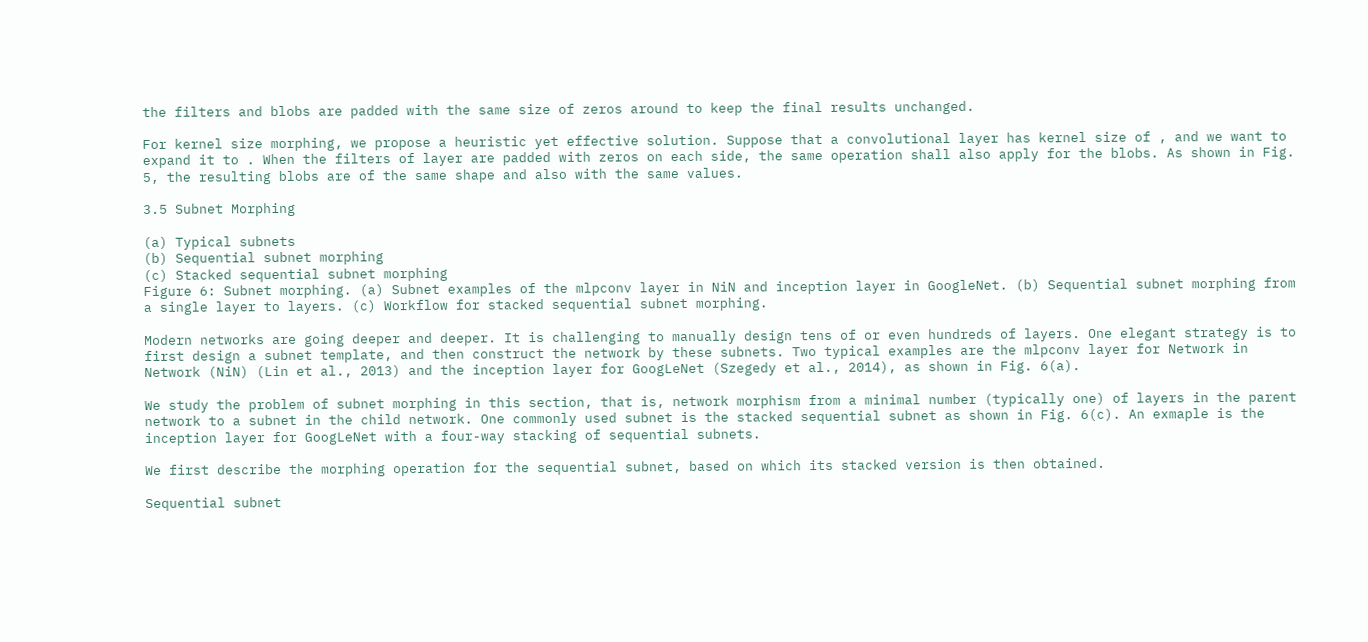the filters and blobs are padded with the same size of zeros around to keep the final results unchanged.

For kernel size morphing, we propose a heuristic yet effective solution. Suppose that a convolutional layer has kernel size of , and we want to expand it to . When the filters of layer are padded with zeros on each side, the same operation shall also apply for the blobs. As shown in Fig. 5, the resulting blobs are of the same shape and also with the same values.

3.5 Subnet Morphing

(a) Typical subnets
(b) Sequential subnet morphing
(c) Stacked sequential subnet morphing
Figure 6: Subnet morphing. (a) Subnet examples of the mlpconv layer in NiN and inception layer in GoogleNet. (b) Sequential subnet morphing from a single layer to layers. (c) Workflow for stacked sequential subnet morphing.

Modern networks are going deeper and deeper. It is challenging to manually design tens of or even hundreds of layers. One elegant strategy is to first design a subnet template, and then construct the network by these subnets. Two typical examples are the mlpconv layer for Network in Network (NiN) (Lin et al., 2013) and the inception layer for GoogLeNet (Szegedy et al., 2014), as shown in Fig. 6(a).

We study the problem of subnet morphing in this section, that is, network morphism from a minimal number (typically one) of layers in the parent network to a subnet in the child network. One commonly used subnet is the stacked sequential subnet as shown in Fig. 6(c). An exmaple is the inception layer for GoogLeNet with a four-way stacking of sequential subnets.

We first describe the morphing operation for the sequential subnet, based on which its stacked version is then obtained.

Sequential subnet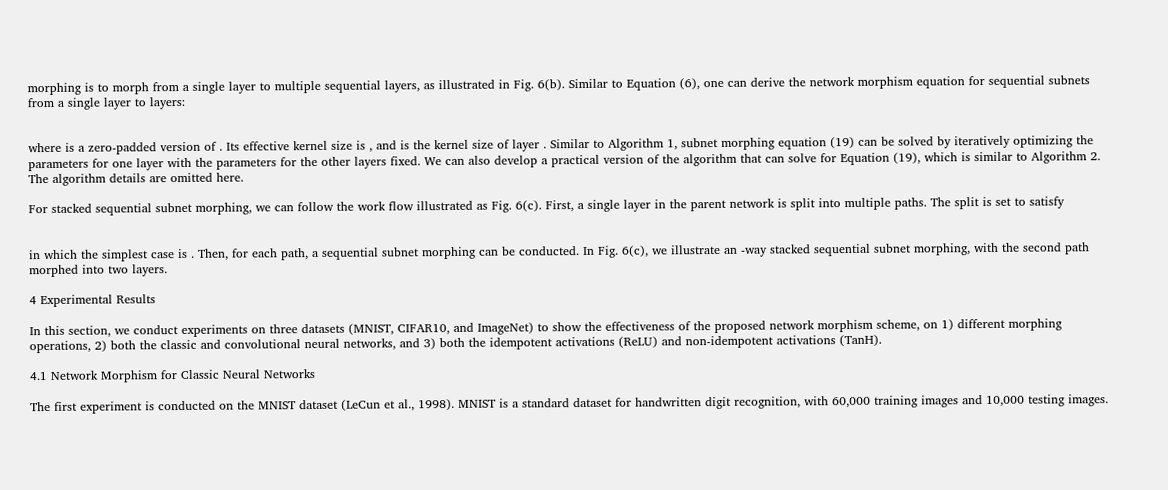morphing is to morph from a single layer to multiple sequential layers, as illustrated in Fig. 6(b). Similar to Equation (6), one can derive the network morphism equation for sequential subnets from a single layer to layers:


where is a zero-padded version of . Its effective kernel size is , and is the kernel size of layer . Similar to Algorithm 1, subnet morphing equation (19) can be solved by iteratively optimizing the parameters for one layer with the parameters for the other layers fixed. We can also develop a practical version of the algorithm that can solve for Equation (19), which is similar to Algorithm 2. The algorithm details are omitted here.

For stacked sequential subnet morphing, we can follow the work flow illustrated as Fig. 6(c). First, a single layer in the parent network is split into multiple paths. The split is set to satisfy


in which the simplest case is . Then, for each path, a sequential subnet morphing can be conducted. In Fig. 6(c), we illustrate an -way stacked sequential subnet morphing, with the second path morphed into two layers.

4 Experimental Results

In this section, we conduct experiments on three datasets (MNIST, CIFAR10, and ImageNet) to show the effectiveness of the proposed network morphism scheme, on 1) different morphing operations, 2) both the classic and convolutional neural networks, and 3) both the idempotent activations (ReLU) and non-idempotent activations (TanH).

4.1 Network Morphism for Classic Neural Networks

The first experiment is conducted on the MNIST dataset (LeCun et al., 1998). MNIST is a standard dataset for handwritten digit recognition, with 60,000 training images and 10,000 testing images.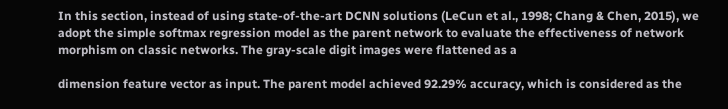In this section, instead of using state-of-the-art DCNN solutions (LeCun et al., 1998; Chang & Chen, 2015), we adopt the simple softmax regression model as the parent network to evaluate the effectiveness of network morphism on classic networks. The gray-scale digit images were flattened as a

dimension feature vector as input. The parent model achieved 92.29% accuracy, which is considered as the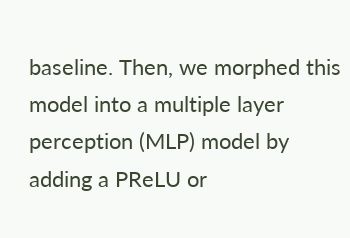baseline. Then, we morphed this model into a multiple layer perception (MLP) model by adding a PReLU or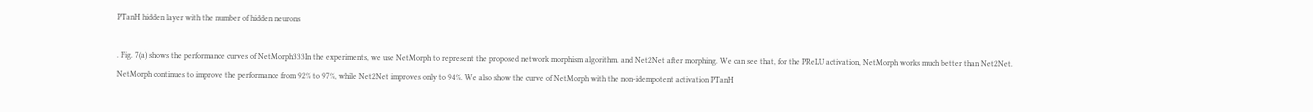PTanH hidden layer with the number of hidden neurons

. Fig. 7(a) shows the performance curves of NetMorph333In the experiments, we use NetMorph to represent the proposed network morphism algorithm. and Net2Net after morphing. We can see that, for the PReLU activation, NetMorph works much better than Net2Net. NetMorph continues to improve the performance from 92% to 97%, while Net2Net improves only to 94%. We also show the curve of NetMorph with the non-idempotent activation PTanH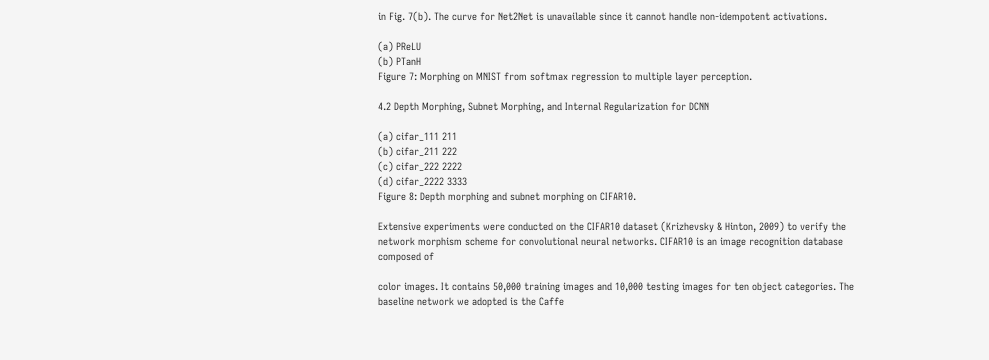in Fig. 7(b). The curve for Net2Net is unavailable since it cannot handle non-idempotent activations.

(a) PReLU
(b) PTanH
Figure 7: Morphing on MNIST from softmax regression to multiple layer perception.

4.2 Depth Morphing, Subnet Morphing, and Internal Regularization for DCNN

(a) cifar_111 211
(b) cifar_211 222
(c) cifar_222 2222
(d) cifar_2222 3333
Figure 8: Depth morphing and subnet morphing on CIFAR10.

Extensive experiments were conducted on the CIFAR10 dataset (Krizhevsky & Hinton, 2009) to verify the network morphism scheme for convolutional neural networks. CIFAR10 is an image recognition database composed of

color images. It contains 50,000 training images and 10,000 testing images for ten object categories. The baseline network we adopted is the Caffe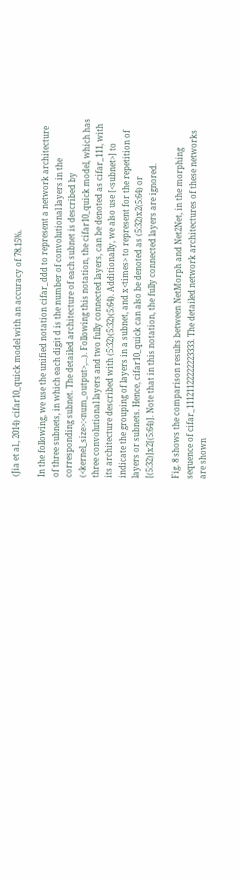(Jia et al., 2014) cifar10_quick model with an accuracy of 78.15%.

In the following, we use the unified notation cifar_ddd to represent a network architecture of three subnets, in which each digit d is the number of convolutional layers in the corresponding subnet. The detailed architecture of each subnet is described by (<kernel_size>:<num_output>,...). Following this notation, the cifar10_quick model, which has three convolutional layers and two fully connected layers, can be denoted as cifar_111, with its architecture described with (5:32)(5:32)(5:64). Additionally, we also use [<subnet>] to indicate the grouping of layers in a subnet, and x<times> to represent for the repetition of layers or subnets. Hence, cifar10_quick can also be denoted as (5:32)x2(5:64) or [(5:32)]x2[(5:64)]. Note that in this notation, the fully connected layers are ignored.

Fig. 8 shows the comparison results between NetMorph and Net2Net, in the morphing sequence of cifar_11121122222223333. The detailed network architectures of these networks are shown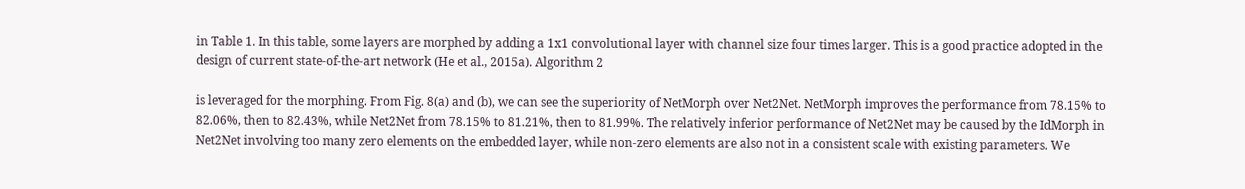in Table 1. In this table, some layers are morphed by adding a 1x1 convolutional layer with channel size four times larger. This is a good practice adopted in the design of current state-of-the-art network (He et al., 2015a). Algorithm 2

is leveraged for the morphing. From Fig. 8(a) and (b), we can see the superiority of NetMorph over Net2Net. NetMorph improves the performance from 78.15% to 82.06%, then to 82.43%, while Net2Net from 78.15% to 81.21%, then to 81.99%. The relatively inferior performance of Net2Net may be caused by the IdMorph in Net2Net involving too many zero elements on the embedded layer, while non-zero elements are also not in a consistent scale with existing parameters. We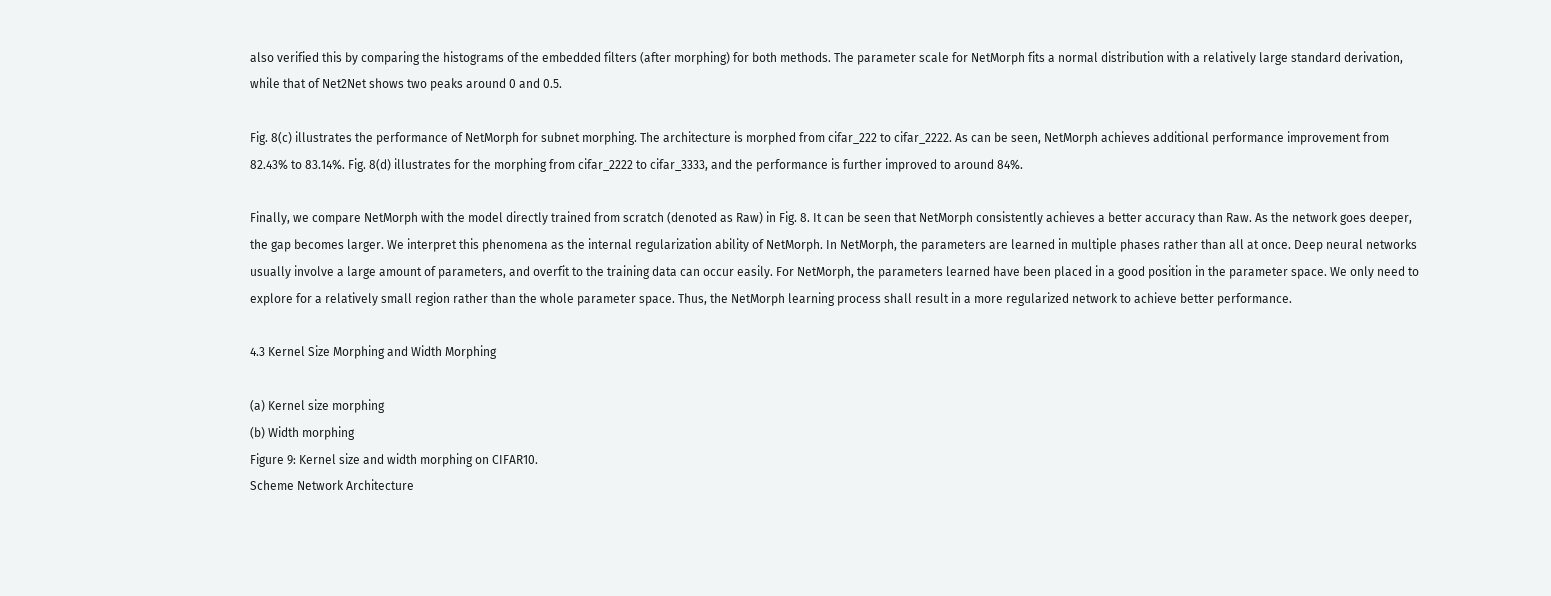also verified this by comparing the histograms of the embedded filters (after morphing) for both methods. The parameter scale for NetMorph fits a normal distribution with a relatively large standard derivation, while that of Net2Net shows two peaks around 0 and 0.5.

Fig. 8(c) illustrates the performance of NetMorph for subnet morphing. The architecture is morphed from cifar_222 to cifar_2222. As can be seen, NetMorph achieves additional performance improvement from 82.43% to 83.14%. Fig. 8(d) illustrates for the morphing from cifar_2222 to cifar_3333, and the performance is further improved to around 84%.

Finally, we compare NetMorph with the model directly trained from scratch (denoted as Raw) in Fig. 8. It can be seen that NetMorph consistently achieves a better accuracy than Raw. As the network goes deeper, the gap becomes larger. We interpret this phenomena as the internal regularization ability of NetMorph. In NetMorph, the parameters are learned in multiple phases rather than all at once. Deep neural networks usually involve a large amount of parameters, and overfit to the training data can occur easily. For NetMorph, the parameters learned have been placed in a good position in the parameter space. We only need to explore for a relatively small region rather than the whole parameter space. Thus, the NetMorph learning process shall result in a more regularized network to achieve better performance.

4.3 Kernel Size Morphing and Width Morphing

(a) Kernel size morphing
(b) Width morphing
Figure 9: Kernel size and width morphing on CIFAR10.
Scheme Network Architecture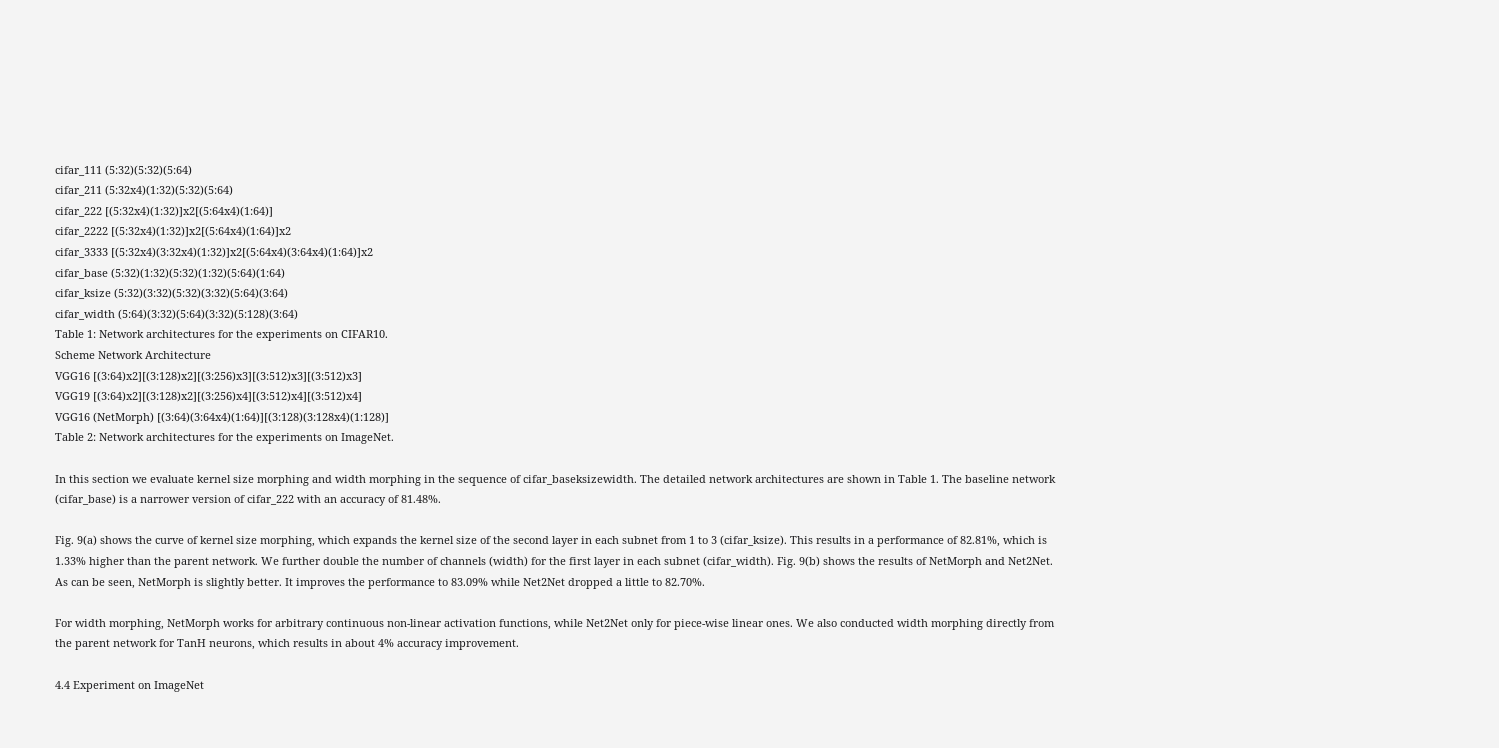cifar_111 (5:32)(5:32)(5:64)
cifar_211 (5:32x4)(1:32)(5:32)(5:64)
cifar_222 [(5:32x4)(1:32)]x2[(5:64x4)(1:64)]
cifar_2222 [(5:32x4)(1:32)]x2[(5:64x4)(1:64)]x2
cifar_3333 [(5:32x4)(3:32x4)(1:32)]x2[(5:64x4)(3:64x4)(1:64)]x2
cifar_base (5:32)(1:32)(5:32)(1:32)(5:64)(1:64)
cifar_ksize (5:32)(3:32)(5:32)(3:32)(5:64)(3:64)
cifar_width (5:64)(3:32)(5:64)(3:32)(5:128)(3:64)
Table 1: Network architectures for the experiments on CIFAR10.
Scheme Network Architecture
VGG16 [(3:64)x2][(3:128)x2][(3:256)x3][(3:512)x3][(3:512)x3]
VGG19 [(3:64)x2][(3:128)x2][(3:256)x4][(3:512)x4][(3:512)x4]
VGG16 (NetMorph) [(3:64)(3:64x4)(1:64)][(3:128)(3:128x4)(1:128)]
Table 2: Network architectures for the experiments on ImageNet.

In this section we evaluate kernel size morphing and width morphing in the sequence of cifar_baseksizewidth. The detailed network architectures are shown in Table 1. The baseline network (cifar_base) is a narrower version of cifar_222 with an accuracy of 81.48%.

Fig. 9(a) shows the curve of kernel size morphing, which expands the kernel size of the second layer in each subnet from 1 to 3 (cifar_ksize). This results in a performance of 82.81%, which is 1.33% higher than the parent network. We further double the number of channels (width) for the first layer in each subnet (cifar_width). Fig. 9(b) shows the results of NetMorph and Net2Net. As can be seen, NetMorph is slightly better. It improves the performance to 83.09% while Net2Net dropped a little to 82.70%.

For width morphing, NetMorph works for arbitrary continuous non-linear activation functions, while Net2Net only for piece-wise linear ones. We also conducted width morphing directly from the parent network for TanH neurons, which results in about 4% accuracy improvement.

4.4 Experiment on ImageNet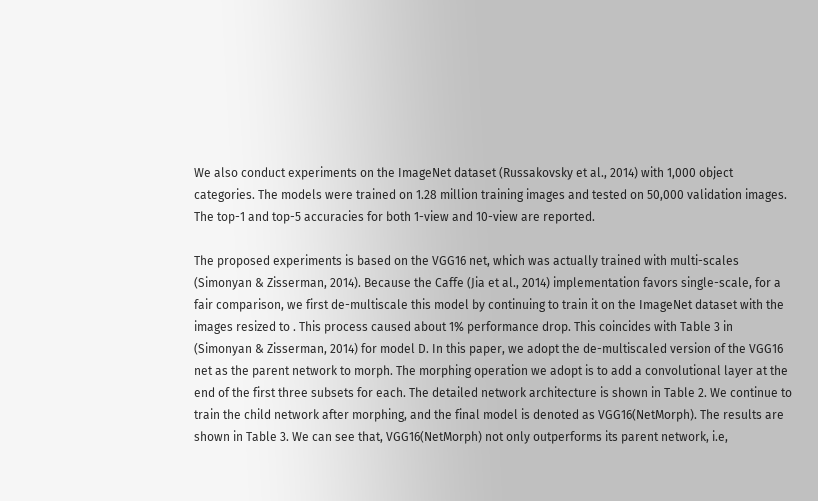We also conduct experiments on the ImageNet dataset (Russakovsky et al., 2014) with 1,000 object categories. The models were trained on 1.28 million training images and tested on 50,000 validation images. The top-1 and top-5 accuracies for both 1-view and 10-view are reported.

The proposed experiments is based on the VGG16 net, which was actually trained with multi-scales (Simonyan & Zisserman, 2014). Because the Caffe (Jia et al., 2014) implementation favors single-scale, for a fair comparison, we first de-multiscale this model by continuing to train it on the ImageNet dataset with the images resized to . This process caused about 1% performance drop. This coincides with Table 3 in (Simonyan & Zisserman, 2014) for model D. In this paper, we adopt the de-multiscaled version of the VGG16 net as the parent network to morph. The morphing operation we adopt is to add a convolutional layer at the end of the first three subsets for each. The detailed network architecture is shown in Table 2. We continue to train the child network after morphing, and the final model is denoted as VGG16(NetMorph). The results are shown in Table 3. We can see that, VGG16(NetMorph) not only outperforms its parent network, i.e,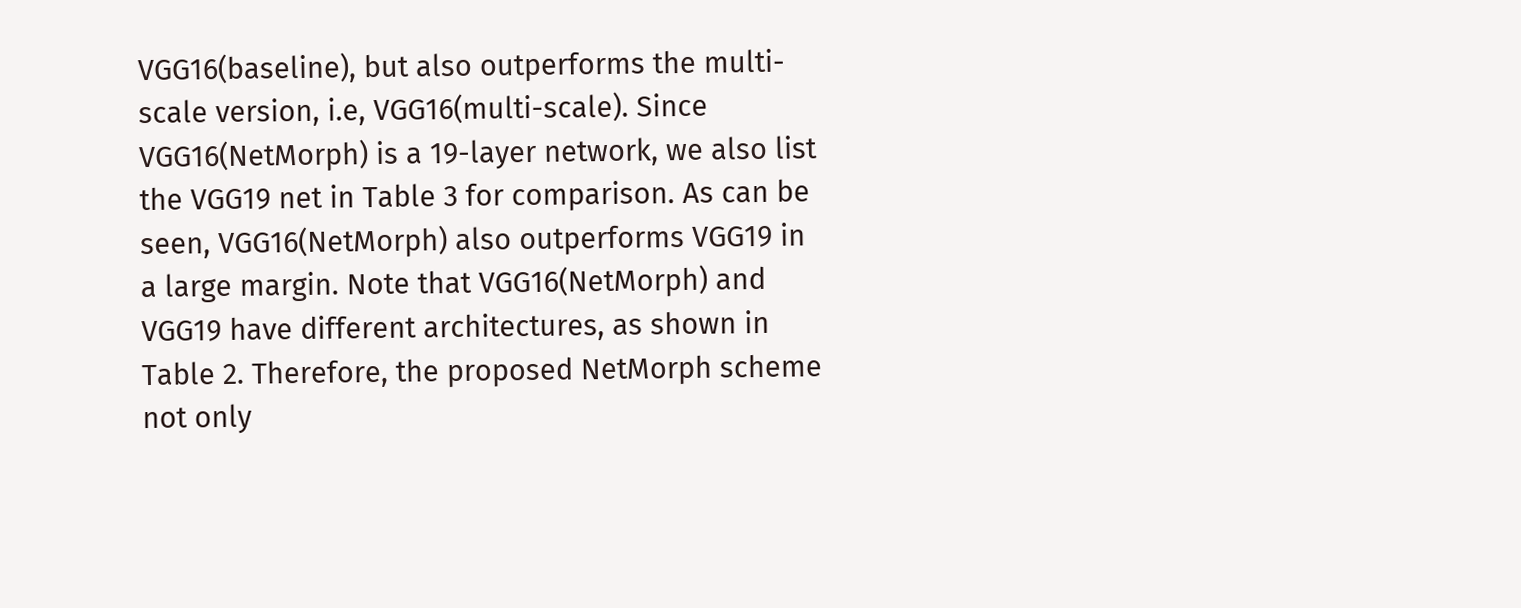VGG16(baseline), but also outperforms the multi-scale version, i.e, VGG16(multi-scale). Since VGG16(NetMorph) is a 19-layer network, we also list the VGG19 net in Table 3 for comparison. As can be seen, VGG16(NetMorph) also outperforms VGG19 in a large margin. Note that VGG16(NetMorph) and VGG19 have different architectures, as shown in Table 2. Therefore, the proposed NetMorph scheme not only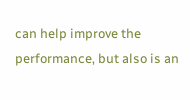can help improve the performance, but also is an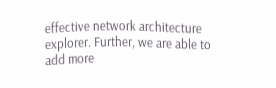effective network architecture explorer. Further, we are able to add more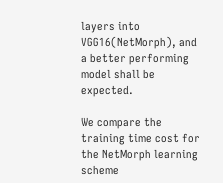layers into VGG16(NetMorph), and a better performing model shall be expected.

We compare the training time cost for the NetMorph learning scheme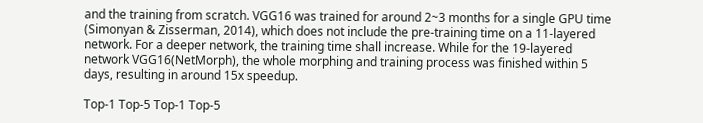and the training from scratch. VGG16 was trained for around 2~3 months for a single GPU time (Simonyan & Zisserman, 2014), which does not include the pre-training time on a 11-layered network. For a deeper network, the training time shall increase. While for the 19-layered network VGG16(NetMorph), the whole morphing and training process was finished within 5 days, resulting in around 15x speedup.

Top-1 Top-5 Top-1 Top-5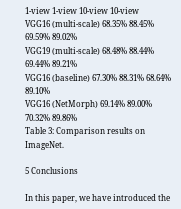1-view 1-view 10-view 10-view
VGG16 (multi-scale) 68.35% 88.45% 69.59% 89.02%
VGG19 (multi-scale) 68.48% 88.44% 69.44% 89.21%
VGG16 (baseline) 67.30% 88.31% 68.64% 89.10%
VGG16 (NetMorph) 69.14% 89.00% 70.32% 89.86%
Table 3: Comparison results on ImageNet.

5 Conclusions

In this paper, we have introduced the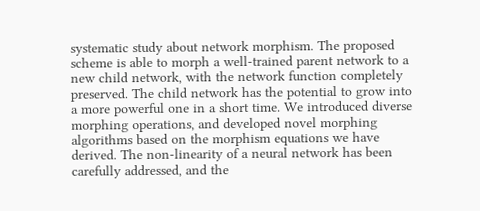systematic study about network morphism. The proposed scheme is able to morph a well-trained parent network to a new child network, with the network function completely preserved. The child network has the potential to grow into a more powerful one in a short time. We introduced diverse morphing operations, and developed novel morphing algorithms based on the morphism equations we have derived. The non-linearity of a neural network has been carefully addressed, and the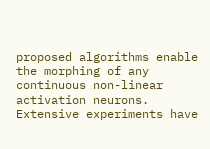proposed algorithms enable the morphing of any continuous non-linear activation neurons. Extensive experiments have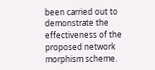been carried out to demonstrate the effectiveness of the proposed network morphism scheme.